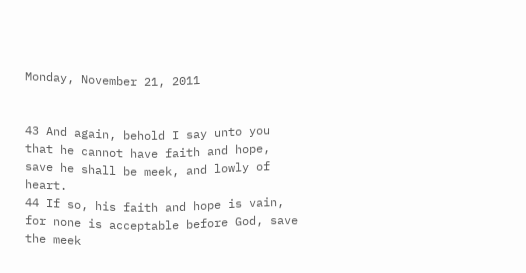Monday, November 21, 2011


43 And again, behold I say unto you that he cannot have faith and hope, save he shall be meek, and lowly of heart.
44 If so, his faith and hope is vain, for none is acceptable before God, save the meek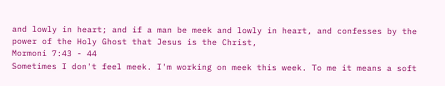and lowly in heart; and if a man be meek and lowly in heart, and confesses by the power of the Holy Ghost that Jesus is the Christ,
Mormoni 7:43 - 44
Sometimes I don't feel meek. I'm working on meek this week. To me it means a soft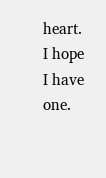heart. I hope I have one.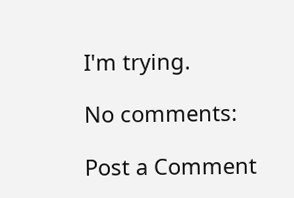I'm trying.

No comments:

Post a Comment